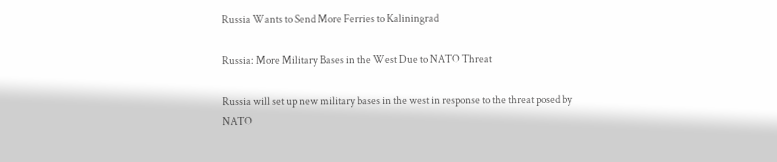Russia Wants to Send More Ferries to Kaliningrad

Russia: More Military Bases in the West Due to NATO Threat

Russia will set up new military bases in the west in response to the threat posed by NATO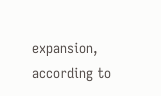expansion, according to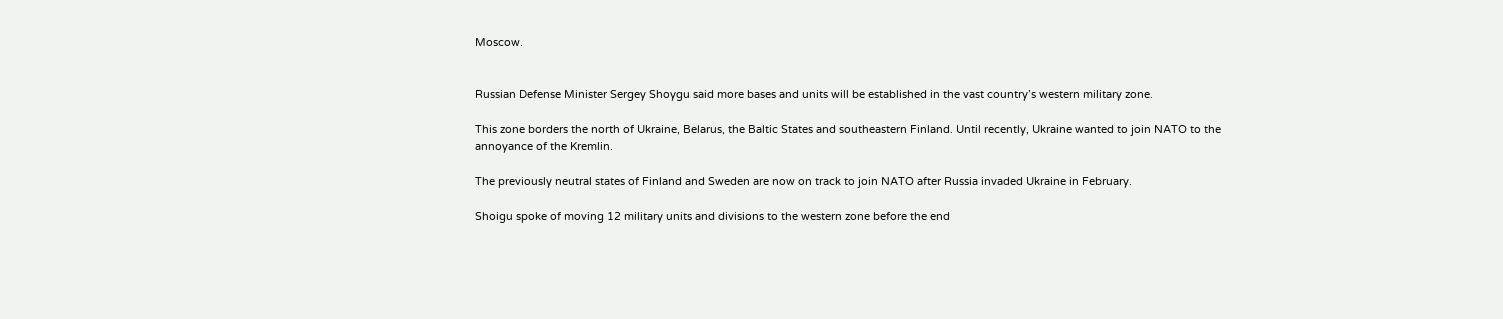Moscow.


Russian Defense Minister Sergey Shoygu said more bases and units will be established in the vast country’s western military zone.

This zone borders the north of Ukraine, Belarus, the Baltic States and southeastern Finland. Until recently, Ukraine wanted to join NATO to the annoyance of the Kremlin.

The previously neutral states of Finland and Sweden are now on track to join NATO after Russia invaded Ukraine in February.

Shoigu spoke of moving 12 military units and divisions to the western zone before the end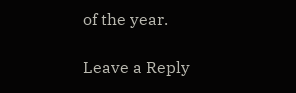of the year.

Leave a Reply